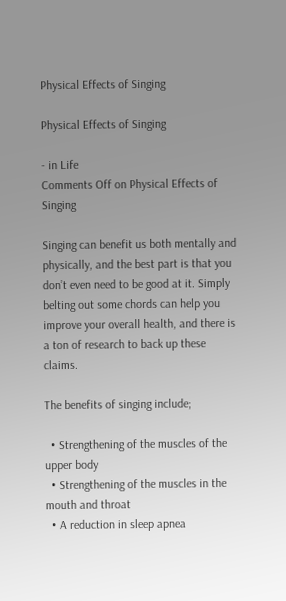Physical Effects of Singing

Physical Effects of Singing

- in Life
Comments Off on Physical Effects of Singing

Singing can benefit us both mentally and physically, and the best part is that you don’t even need to be good at it. Simply belting out some chords can help you improve your overall health, and there is a ton of research to back up these claims.

The benefits of singing include;

  • Strengthening of the muscles of the upper body
  • Strengthening of the muscles in the mouth and throat
  • A reduction in sleep apnea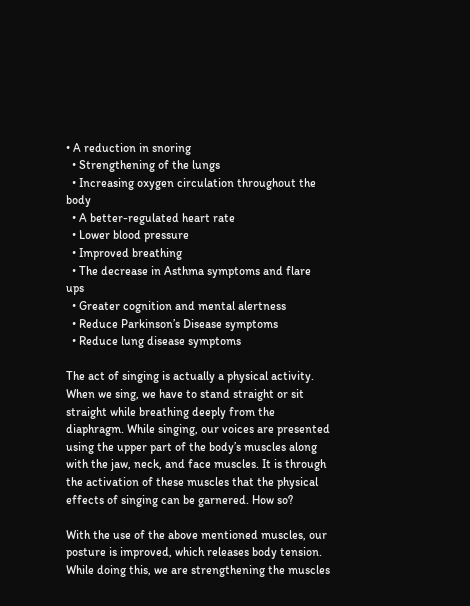• A reduction in snoring
  • Strengthening of the lungs
  • Increasing oxygen circulation throughout the body
  • A better-regulated heart rate
  • Lower blood pressure
  • Improved breathing
  • The decrease in Asthma symptoms and flare ups
  • Greater cognition and mental alertness
  • Reduce Parkinson’s Disease symptoms
  • Reduce lung disease symptoms

The act of singing is actually a physical activity. When we sing, we have to stand straight or sit straight while breathing deeply from the diaphragm. While singing, our voices are presented using the upper part of the body’s muscles along with the jaw, neck, and face muscles. It is through the activation of these muscles that the physical effects of singing can be garnered. How so?

With the use of the above mentioned muscles, our posture is improved, which releases body tension. While doing this, we are strengthening the muscles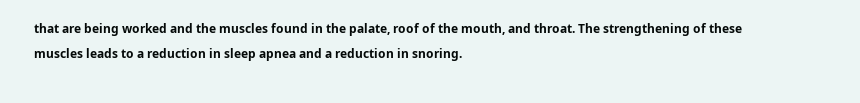that are being worked and the muscles found in the palate, roof of the mouth, and throat. The strengthening of these muscles leads to a reduction in sleep apnea and a reduction in snoring.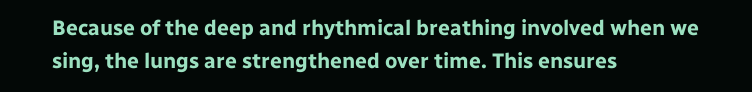Because of the deep and rhythmical breathing involved when we sing, the lungs are strengthened over time. This ensures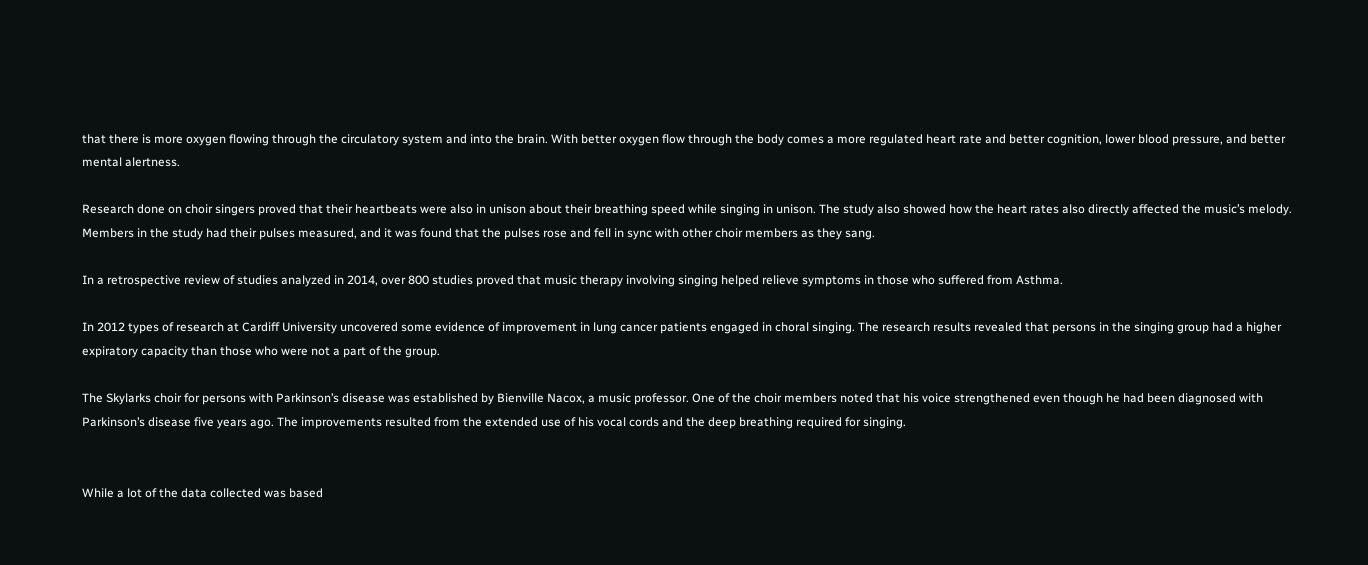that there is more oxygen flowing through the circulatory system and into the brain. With better oxygen flow through the body comes a more regulated heart rate and better cognition, lower blood pressure, and better mental alertness.

Research done on choir singers proved that their heartbeats were also in unison about their breathing speed while singing in unison. The study also showed how the heart rates also directly affected the music’s melody. Members in the study had their pulses measured, and it was found that the pulses rose and fell in sync with other choir members as they sang.

In a retrospective review of studies analyzed in 2014, over 800 studies proved that music therapy involving singing helped relieve symptoms in those who suffered from Asthma.

In 2012 types of research at Cardiff University uncovered some evidence of improvement in lung cancer patients engaged in choral singing. The research results revealed that persons in the singing group had a higher expiratory capacity than those who were not a part of the group.

The Skylarks choir for persons with Parkinson’s disease was established by Bienville Nacox, a music professor. One of the choir members noted that his voice strengthened even though he had been diagnosed with Parkinson’s disease five years ago. The improvements resulted from the extended use of his vocal cords and the deep breathing required for singing.


While a lot of the data collected was based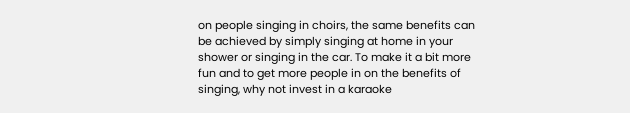on people singing in choirs, the same benefits can be achieved by simply singing at home in your shower or singing in the car. To make it a bit more fun and to get more people in on the benefits of singing, why not invest in a karaoke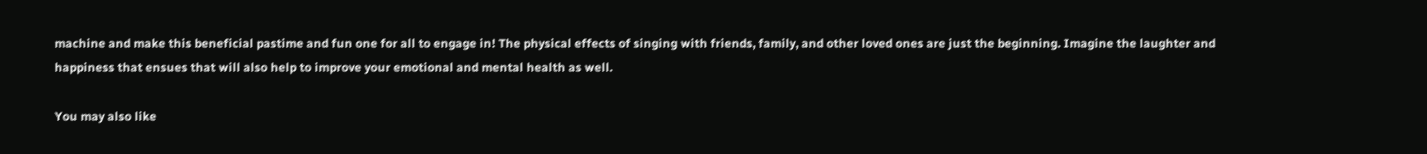machine and make this beneficial pastime and fun one for all to engage in! The physical effects of singing with friends, family, and other loved ones are just the beginning. Imagine the laughter and happiness that ensues that will also help to improve your emotional and mental health as well.

You may also like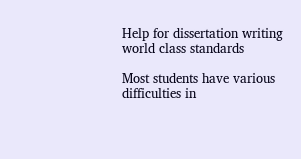Help for dissertation writing world class standards

Most students have various difficulties in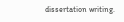dissertation writing.